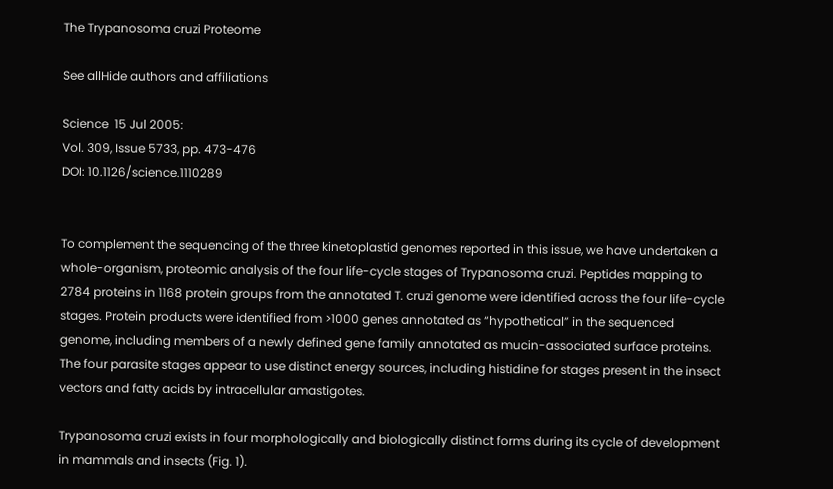The Trypanosoma cruzi Proteome

See allHide authors and affiliations

Science  15 Jul 2005:
Vol. 309, Issue 5733, pp. 473-476
DOI: 10.1126/science.1110289


To complement the sequencing of the three kinetoplastid genomes reported in this issue, we have undertaken a whole-organism, proteomic analysis of the four life-cycle stages of Trypanosoma cruzi. Peptides mapping to 2784 proteins in 1168 protein groups from the annotated T. cruzi genome were identified across the four life-cycle stages. Protein products were identified from >1000 genes annotated as “hypothetical” in the sequenced genome, including members of a newly defined gene family annotated as mucin-associated surface proteins. The four parasite stages appear to use distinct energy sources, including histidine for stages present in the insect vectors and fatty acids by intracellular amastigotes.

Trypanosoma cruzi exists in four morphologically and biologically distinct forms during its cycle of development in mammals and insects (Fig. 1).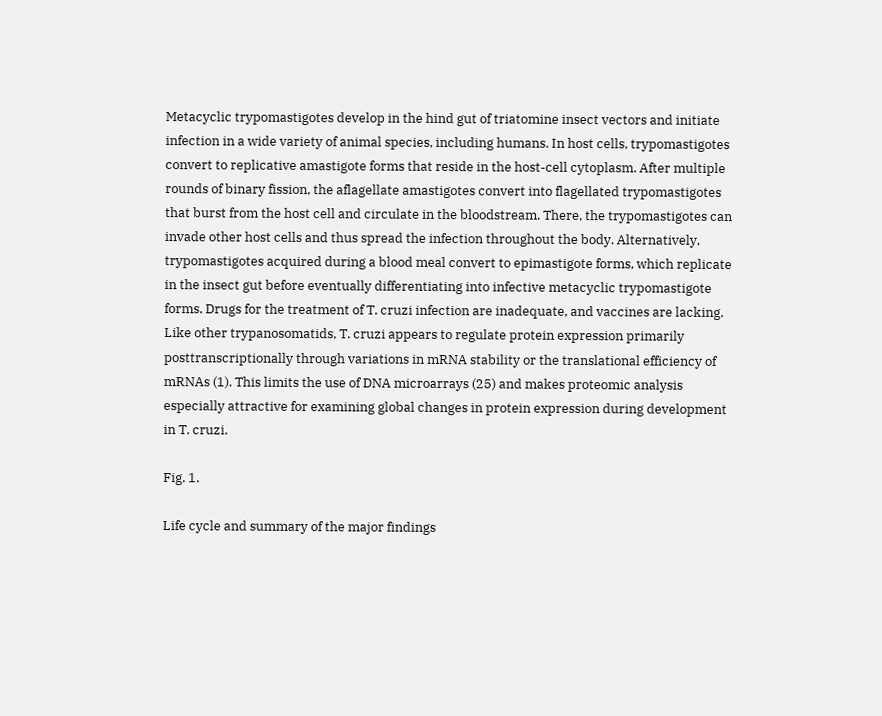Metacyclic trypomastigotes develop in the hind gut of triatomine insect vectors and initiate infection in a wide variety of animal species, including humans. In host cells, trypomastigotes convert to replicative amastigote forms that reside in the host-cell cytoplasm. After multiple rounds of binary fission, the aflagellate amastigotes convert into flagellated trypomastigotes that burst from the host cell and circulate in the bloodstream. There, the trypomastigotes can invade other host cells and thus spread the infection throughout the body. Alternatively, trypomastigotes acquired during a blood meal convert to epimastigote forms, which replicate in the insect gut before eventually differentiating into infective metacyclic trypomastigote forms. Drugs for the treatment of T. cruzi infection are inadequate, and vaccines are lacking. Like other trypanosomatids, T. cruzi appears to regulate protein expression primarily posttranscriptionally through variations in mRNA stability or the translational efficiency of mRNAs (1). This limits the use of DNA microarrays (25) and makes proteomic analysis especially attractive for examining global changes in protein expression during development in T. cruzi.

Fig. 1.

Life cycle and summary of the major findings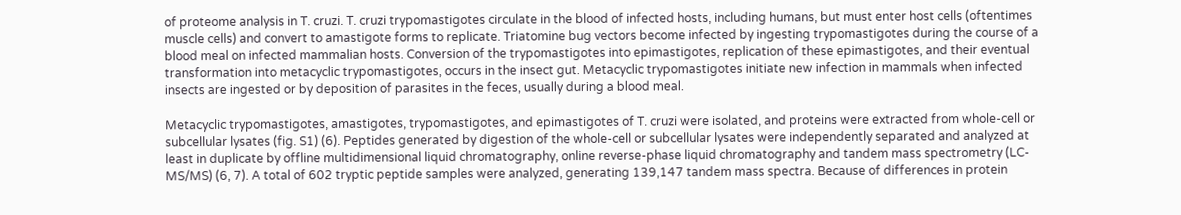of proteome analysis in T. cruzi. T. cruzi trypomastigotes circulate in the blood of infected hosts, including humans, but must enter host cells (oftentimes muscle cells) and convert to amastigote forms to replicate. Triatomine bug vectors become infected by ingesting trypomastigotes during the course of a blood meal on infected mammalian hosts. Conversion of the trypomastigotes into epimastigotes, replication of these epimastigotes, and their eventual transformation into metacyclic trypomastigotes, occurs in the insect gut. Metacyclic trypomastigotes initiate new infection in mammals when infected insects are ingested or by deposition of parasites in the feces, usually during a blood meal.

Metacyclic trypomastigotes, amastigotes, trypomastigotes, and epimastigotes of T. cruzi were isolated, and proteins were extracted from whole-cell or subcellular lysates (fig. S1) (6). Peptides generated by digestion of the whole-cell or subcellular lysates were independently separated and analyzed at least in duplicate by offline multidimensional liquid chromatography, online reverse-phase liquid chromatography and tandem mass spectrometry (LC-MS/MS) (6, 7). A total of 602 tryptic peptide samples were analyzed, generating 139,147 tandem mass spectra. Because of differences in protein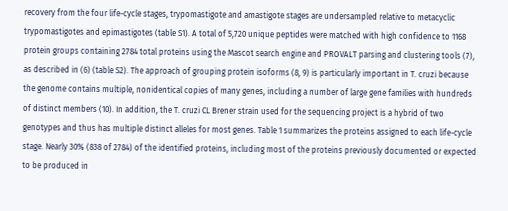recovery from the four life-cycle stages, trypomastigote and amastigote stages are undersampled relative to metacyclic trypomastigotes and epimastigotes (table S1). A total of 5,720 unique peptides were matched with high confidence to 1168 protein groups containing 2784 total proteins using the Mascot search engine and PROVALT parsing and clustering tools (7), as described in (6) (table S2). The approach of grouping protein isoforms (8, 9) is particularly important in T. cruzi because the genome contains multiple, nonidentical copies of many genes, including a number of large gene families with hundreds of distinct members (10). In addition, the T. cruzi CL Brener strain used for the sequencing project is a hybrid of two genotypes and thus has multiple distinct alleles for most genes. Table 1 summarizes the proteins assigned to each life-cycle stage. Nearly 30% (838 of 2784) of the identified proteins, including most of the proteins previously documented or expected to be produced in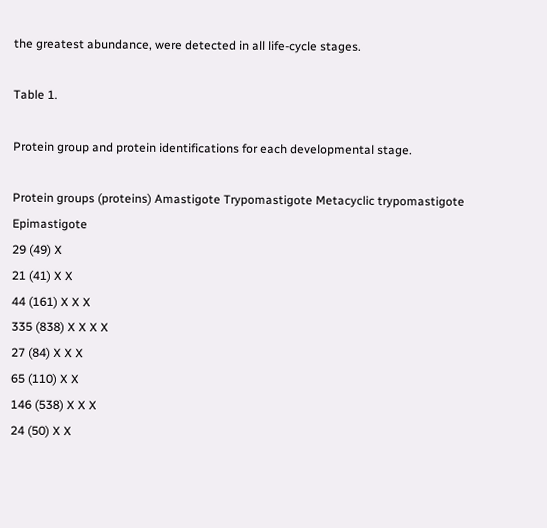the greatest abundance, were detected in all life-cycle stages.

Table 1.

Protein group and protein identifications for each developmental stage.

Protein groups (proteins) Amastigote Trypomastigote Metacyclic trypomastigote Epimastigote
29 (49) X
21 (41) X X
44 (161) X X X
335 (838) X X X X
27 (84) X X X
65 (110) X X
146 (538) X X X
24 (50) X X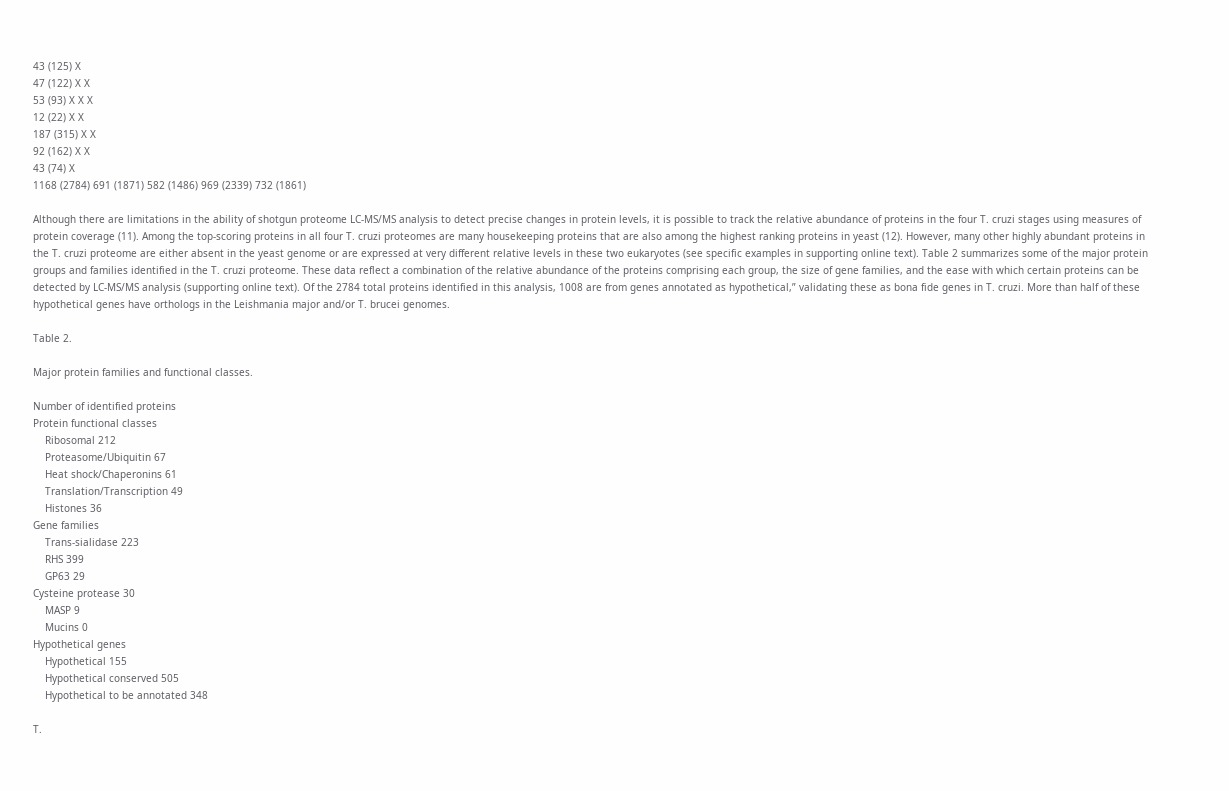43 (125) X
47 (122) X X
53 (93) X X X
12 (22) X X
187 (315) X X
92 (162) X X
43 (74) X
1168 (2784) 691 (1871) 582 (1486) 969 (2339) 732 (1861)

Although there are limitations in the ability of shotgun proteome LC-MS/MS analysis to detect precise changes in protein levels, it is possible to track the relative abundance of proteins in the four T. cruzi stages using measures of protein coverage (11). Among the top-scoring proteins in all four T. cruzi proteomes are many housekeeping proteins that are also among the highest ranking proteins in yeast (12). However, many other highly abundant proteins in the T. cruzi proteome are either absent in the yeast genome or are expressed at very different relative levels in these two eukaryotes (see specific examples in supporting online text). Table 2 summarizes some of the major protein groups and families identified in the T. cruzi proteome. These data reflect a combination of the relative abundance of the proteins comprising each group, the size of gene families, and the ease with which certain proteins can be detected by LC-MS/MS analysis (supporting online text). Of the 2784 total proteins identified in this analysis, 1008 are from genes annotated as hypothetical,” validating these as bona fide genes in T. cruzi. More than half of these hypothetical genes have orthologs in the Leishmania major and/or T. brucei genomes.

Table 2.

Major protein families and functional classes.

Number of identified proteins
Protein functional classes
    Ribosomal 212
    Proteasome/Ubiquitin 67
    Heat shock/Chaperonins 61
    Translation/Transcription 49
    Histones 36
Gene families
    Trans-sialidase 223
    RHS 399
    GP63 29
Cysteine protease 30
    MASP 9
    Mucins 0
Hypothetical genes
    Hypothetical 155
    Hypothetical conserved 505
    Hypothetical to be annotated 348

T.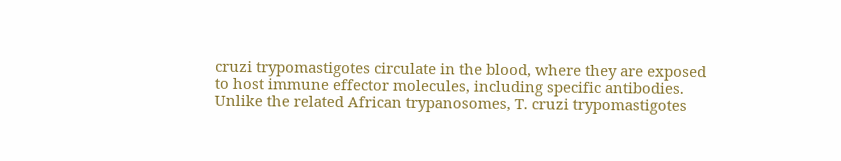cruzi trypomastigotes circulate in the blood, where they are exposed to host immune effector molecules, including specific antibodies. Unlike the related African trypanosomes, T. cruzi trypomastigotes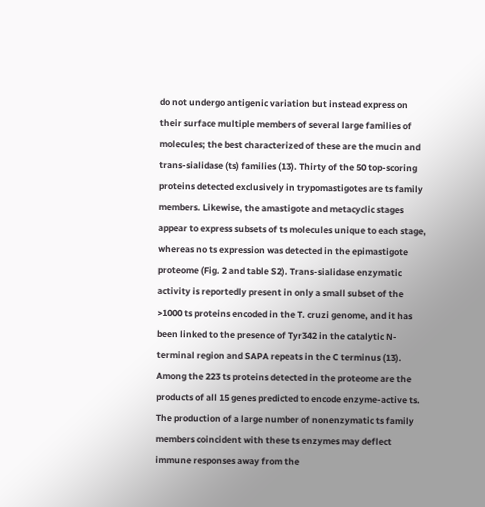do not undergo antigenic variation but instead express on their surface multiple members of several large families of molecules; the best characterized of these are the mucin and trans-sialidase (ts) families (13). Thirty of the 50 top-scoring proteins detected exclusively in trypomastigotes are ts family members. Likewise, the amastigote and metacyclic stages appear to express subsets of ts molecules unique to each stage, whereas no ts expression was detected in the epimastigote proteome (Fig. 2 and table S2). Trans-sialidase enzymatic activity is reportedly present in only a small subset of the >1000 ts proteins encoded in the T. cruzi genome, and it has been linked to the presence of Tyr342 in the catalytic N-terminal region and SAPA repeats in the C terminus (13). Among the 223 ts proteins detected in the proteome are the products of all 15 genes predicted to encode enzyme-active ts. The production of a large number of nonenzymatic ts family members coincident with these ts enzymes may deflect immune responses away from the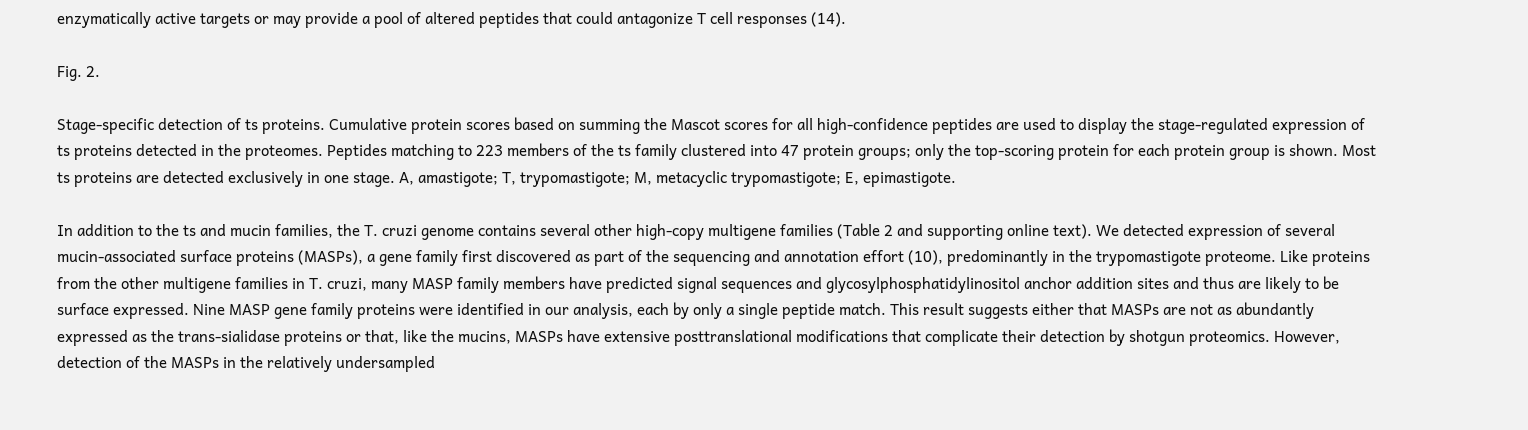enzymatically active targets or may provide a pool of altered peptides that could antagonize T cell responses (14).

Fig. 2.

Stage-specific detection of ts proteins. Cumulative protein scores based on summing the Mascot scores for all high-confidence peptides are used to display the stage-regulated expression of ts proteins detected in the proteomes. Peptides matching to 223 members of the ts family clustered into 47 protein groups; only the top-scoring protein for each protein group is shown. Most ts proteins are detected exclusively in one stage. A, amastigote; T, trypomastigote; M, metacyclic trypomastigote; E, epimastigote.

In addition to the ts and mucin families, the T. cruzi genome contains several other high-copy multigene families (Table 2 and supporting online text). We detected expression of several mucin-associated surface proteins (MASPs), a gene family first discovered as part of the sequencing and annotation effort (10), predominantly in the trypomastigote proteome. Like proteins from the other multigene families in T. cruzi, many MASP family members have predicted signal sequences and glycosylphosphatidylinositol anchor addition sites and thus are likely to be surface expressed. Nine MASP gene family proteins were identified in our analysis, each by only a single peptide match. This result suggests either that MASPs are not as abundantly expressed as the trans-sialidase proteins or that, like the mucins, MASPs have extensive posttranslational modifications that complicate their detection by shotgun proteomics. However, detection of the MASPs in the relatively undersampled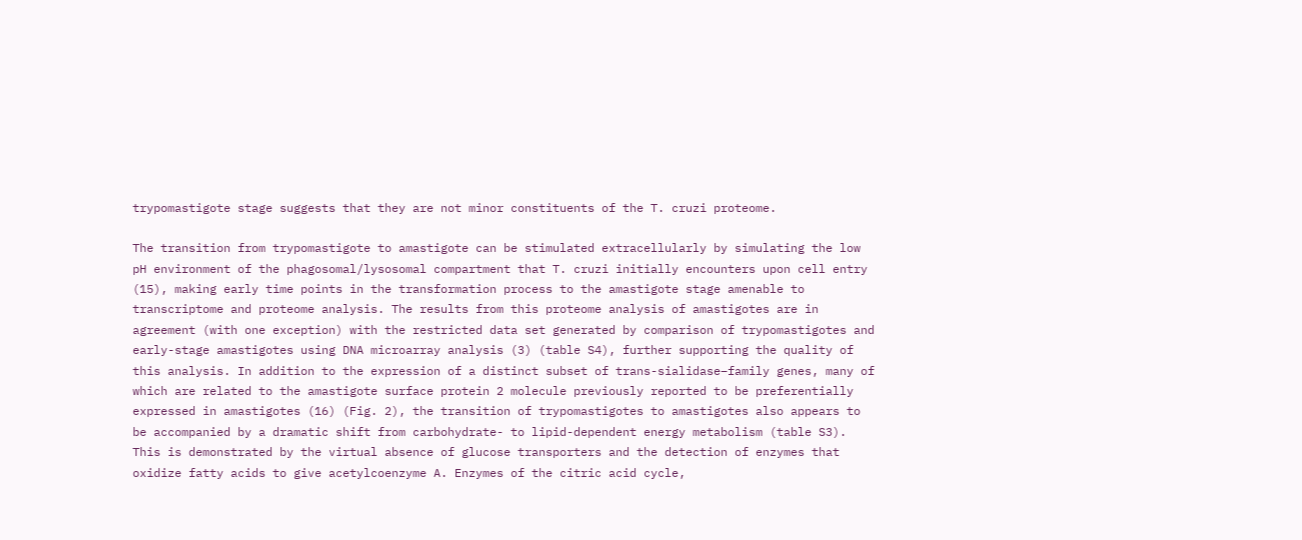trypomastigote stage suggests that they are not minor constituents of the T. cruzi proteome.

The transition from trypomastigote to amastigote can be stimulated extracellularly by simulating the low pH environment of the phagosomal/lysosomal compartment that T. cruzi initially encounters upon cell entry (15), making early time points in the transformation process to the amastigote stage amenable to transcriptome and proteome analysis. The results from this proteome analysis of amastigotes are in agreement (with one exception) with the restricted data set generated by comparison of trypomastigotes and early-stage amastigotes using DNA microarray analysis (3) (table S4), further supporting the quality of this analysis. In addition to the expression of a distinct subset of trans-sialidase–family genes, many of which are related to the amastigote surface protein 2 molecule previously reported to be preferentially expressed in amastigotes (16) (Fig. 2), the transition of trypomastigotes to amastigotes also appears to be accompanied by a dramatic shift from carbohydrate- to lipid-dependent energy metabolism (table S3). This is demonstrated by the virtual absence of glucose transporters and the detection of enzymes that oxidize fatty acids to give acetylcoenzyme A. Enzymes of the citric acid cycle,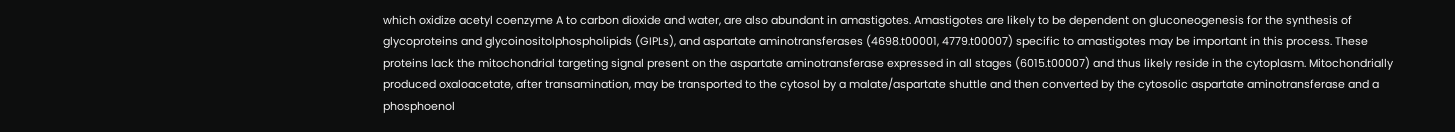which oxidize acetyl coenzyme A to carbon dioxide and water, are also abundant in amastigotes. Amastigotes are likely to be dependent on gluconeogenesis for the synthesis of glycoproteins and glycoinositolphospholipids (GIPLs), and aspartate aminotransferases (4698.t00001, 4779.t00007) specific to amastigotes may be important in this process. These proteins lack the mitochondrial targeting signal present on the aspartate aminotransferase expressed in all stages (6015.t00007) and thus likely reside in the cytoplasm. Mitochondrially produced oxaloacetate, after transamination, may be transported to the cytosol by a malate/aspartate shuttle and then converted by the cytosolic aspartate aminotransferase and a phosphoenol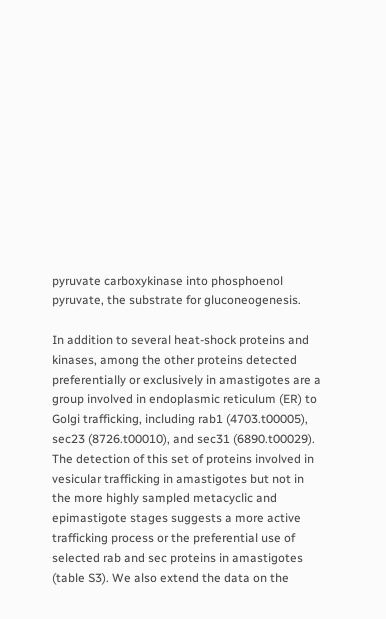pyruvate carboxykinase into phosphoenol pyruvate, the substrate for gluconeogenesis.

In addition to several heat-shock proteins and kinases, among the other proteins detected preferentially or exclusively in amastigotes are a group involved in endoplasmic reticulum (ER) to Golgi trafficking, including rab1 (4703.t00005), sec23 (8726.t00010), and sec31 (6890.t00029). The detection of this set of proteins involved in vesicular trafficking in amastigotes but not in the more highly sampled metacyclic and epimastigote stages suggests a more active trafficking process or the preferential use of selected rab and sec proteins in amastigotes (table S3). We also extend the data on the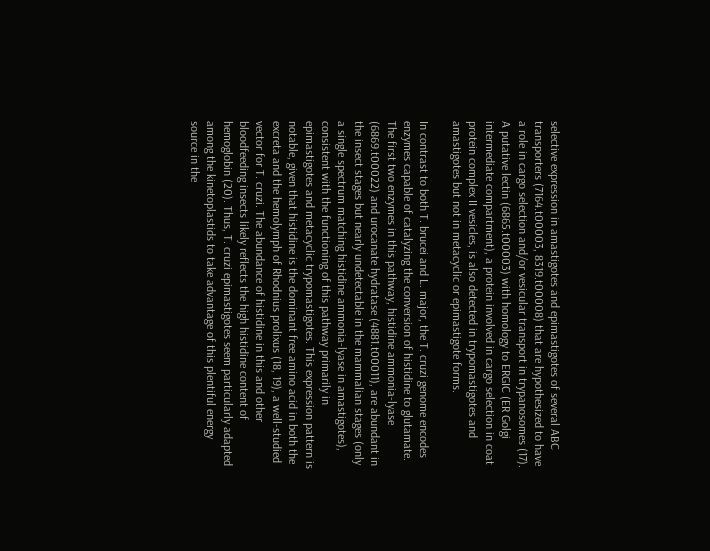selective expression in amastigotes and epimastigotes of several ABC transporters (7164.t00003, 8319.t00008) that are hypothesized to have a role in cargo selection and/or vesicular transport in trypanosomes (17). A putative lectin (6865.t00003) with homology to ERGIC (ER Golgi intermediate compartment), a protein involved in cargo selection in coat protein complex II vesicles, is also detected in trypomastigotes and amastigotes but not in metacyclic or epimastigote forms.

In contrast to both T. brucei and L. major, the T. cruzi genome encodes enzymes capable of catalyzing the conversion of histidine to glutamate. The first two enzymes in this pathway, histidine ammonia-lyase (6869.t00022) and urocanate hydratase (4881.t00011), are abundant in the insect stages but nearly undetectable in the mammalian stages (only a single spectrum matching histidine ammonia-lyase in amastigotes), consistent with the functioning of this pathway primarily in epimastigotes and metacyclic trypomastigotes. This expression pattern is notable, given that histidine is the dominant free amino acid in both the excreta and the hemolymph of Rhodnius prolixus (18, 19), a well-studied vector for T. cruzi. The abundance of histidine in this and other bloodfeeding insects likely reflects the high histidine content of hemoglobin (20). Thus, T. cruzi epimastigotes seem particularly adapted among the kinetoplastids to take advantage of this plentiful energy source in the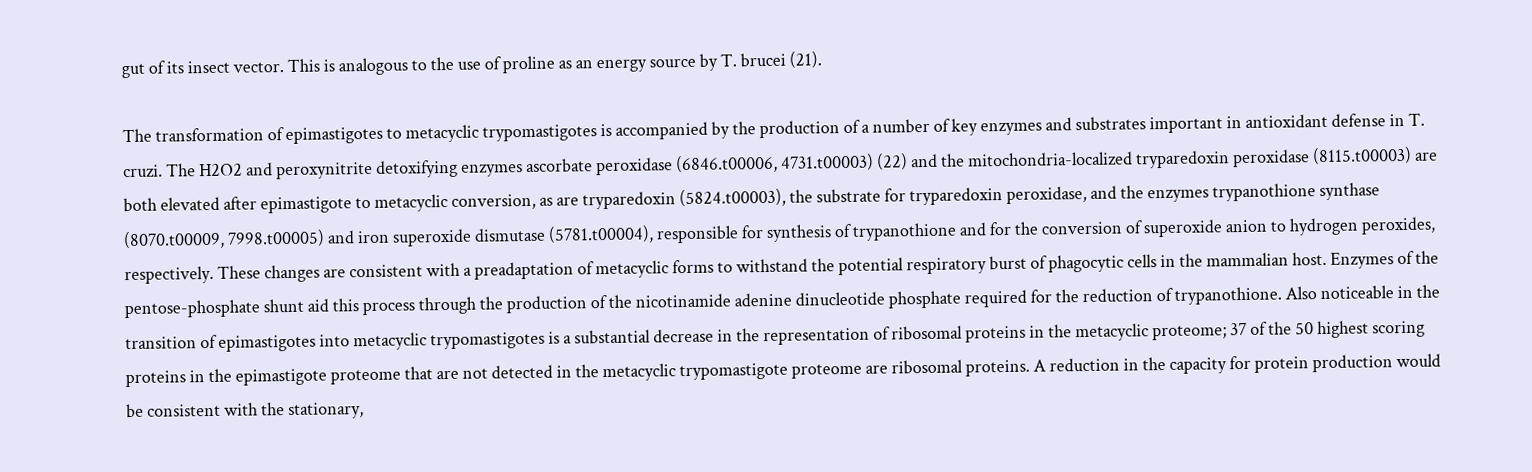gut of its insect vector. This is analogous to the use of proline as an energy source by T. brucei (21).

The transformation of epimastigotes to metacyclic trypomastigotes is accompanied by the production of a number of key enzymes and substrates important in antioxidant defense in T. cruzi. The H2O2 and peroxynitrite detoxifying enzymes ascorbate peroxidase (6846.t00006, 4731.t00003) (22) and the mitochondria-localized tryparedoxin peroxidase (8115.t00003) are both elevated after epimastigote to metacyclic conversion, as are tryparedoxin (5824.t00003), the substrate for tryparedoxin peroxidase, and the enzymes trypanothione synthase (8070.t00009, 7998.t00005) and iron superoxide dismutase (5781.t00004), responsible for synthesis of trypanothione and for the conversion of superoxide anion to hydrogen peroxides, respectively. These changes are consistent with a preadaptation of metacyclic forms to withstand the potential respiratory burst of phagocytic cells in the mammalian host. Enzymes of the pentose-phosphate shunt aid this process through the production of the nicotinamide adenine dinucleotide phosphate required for the reduction of trypanothione. Also noticeable in the transition of epimastigotes into metacyclic trypomastigotes is a substantial decrease in the representation of ribosomal proteins in the metacyclic proteome; 37 of the 50 highest scoring proteins in the epimastigote proteome that are not detected in the metacyclic trypomastigote proteome are ribosomal proteins. A reduction in the capacity for protein production would be consistent with the stationary,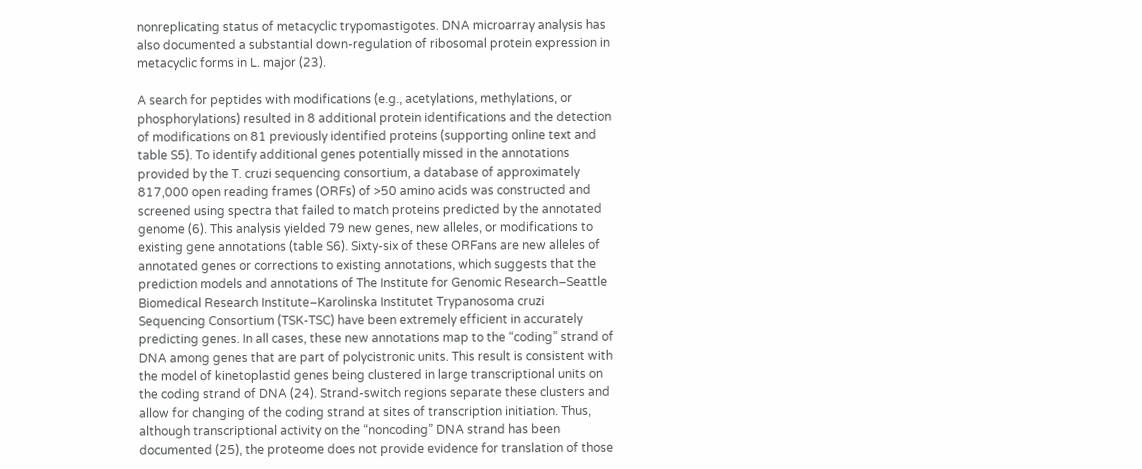nonreplicating status of metacyclic trypomastigotes. DNA microarray analysis has also documented a substantial down-regulation of ribosomal protein expression in metacyclic forms in L. major (23).

A search for peptides with modifications (e.g., acetylations, methylations, or phosphorylations) resulted in 8 additional protein identifications and the detection of modifications on 81 previously identified proteins (supporting online text and table S5). To identify additional genes potentially missed in the annotations provided by the T. cruzi sequencing consortium, a database of approximately 817,000 open reading frames (ORFs) of >50 amino acids was constructed and screened using spectra that failed to match proteins predicted by the annotated genome (6). This analysis yielded 79 new genes, new alleles, or modifications to existing gene annotations (table S6). Sixty-six of these ORFans are new alleles of annotated genes or corrections to existing annotations, which suggests that the prediction models and annotations of The Institute for Genomic Research–Seattle Biomedical Research Institute–Karolinska Institutet Trypanosoma cruzi Sequencing Consortium (TSK-TSC) have been extremely efficient in accurately predicting genes. In all cases, these new annotations map to the “coding” strand of DNA among genes that are part of polycistronic units. This result is consistent with the model of kinetoplastid genes being clustered in large transcriptional units on the coding strand of DNA (24). Strand-switch regions separate these clusters and allow for changing of the coding strand at sites of transcription initiation. Thus, although transcriptional activity on the “noncoding” DNA strand has been documented (25), the proteome does not provide evidence for translation of those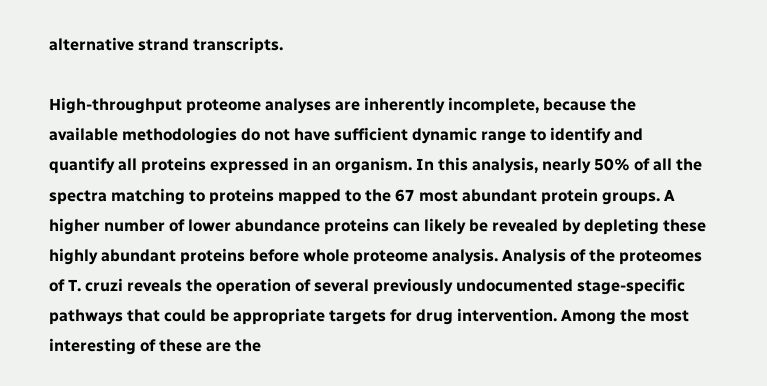alternative strand transcripts.

High-throughput proteome analyses are inherently incomplete, because the available methodologies do not have sufficient dynamic range to identify and quantify all proteins expressed in an organism. In this analysis, nearly 50% of all the spectra matching to proteins mapped to the 67 most abundant protein groups. A higher number of lower abundance proteins can likely be revealed by depleting these highly abundant proteins before whole proteome analysis. Analysis of the proteomes of T. cruzi reveals the operation of several previously undocumented stage-specific pathways that could be appropriate targets for drug intervention. Among the most interesting of these are the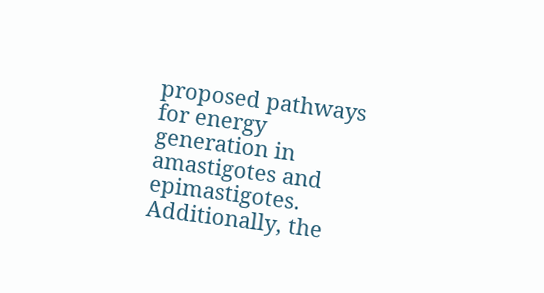proposed pathways for energy generation in amastigotes and epimastigotes. Additionally, the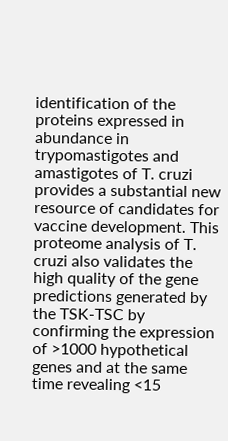identification of the proteins expressed in abundance in trypomastigotes and amastigotes of T. cruzi provides a substantial new resource of candidates for vaccine development. This proteome analysis of T. cruzi also validates the high quality of the gene predictions generated by the TSK-TSC by confirming the expression of >1000 hypothetical genes and at the same time revealing <15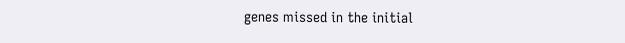genes missed in the initial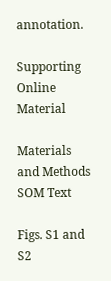annotation.

Supporting Online Material

Materials and Methods SOM Text

Figs. S1 and S2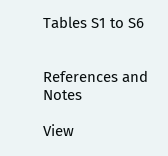Tables S1 to S6


References and Notes

View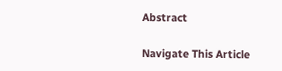Abstract

Navigate This Article